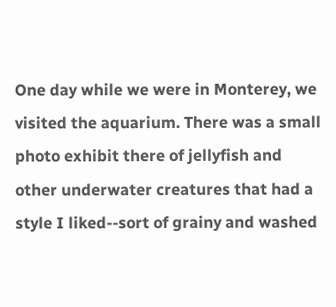One day while we were in Monterey, we visited the aquarium. There was a small photo exhibit there of jellyfish and other underwater creatures that had a style I liked--sort of grainy and washed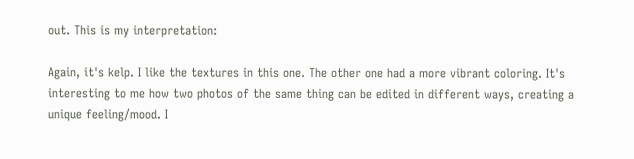out. This is my interpretation:

Again, it's kelp. I like the textures in this one. The other one had a more vibrant coloring. It's interesting to me how two photos of the same thing can be edited in different ways, creating a unique feeling/mood. I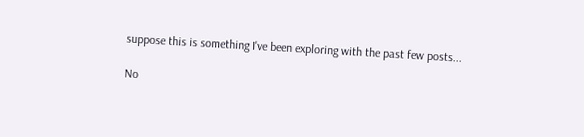suppose this is something I've been exploring with the past few posts...

No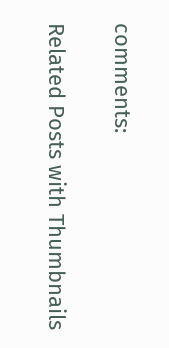comments:

Related Posts with Thumbnails